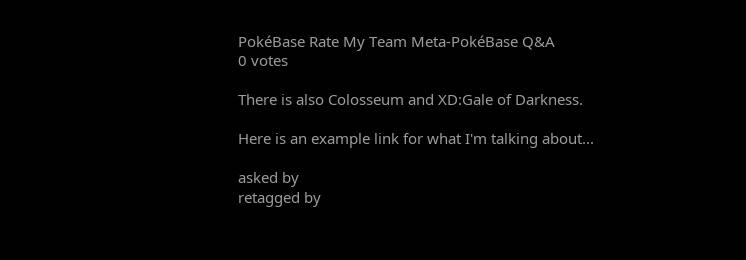PokéBase Rate My Team Meta-PokéBase Q&A
0 votes

There is also Colosseum and XD:Gale of Darkness.

Here is an example link for what I'm talking about...

asked by
retagged by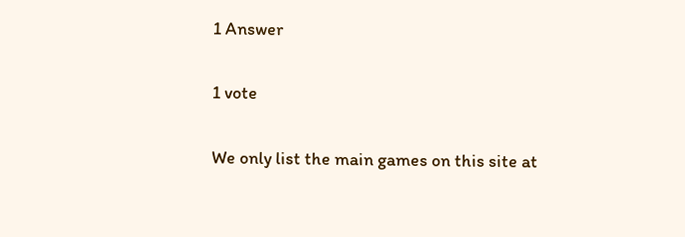1 Answer

1 vote

We only list the main games on this site at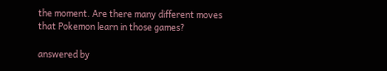the moment. Are there many different moves that Pokemon learn in those games?

answered by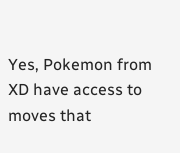Yes, Pokemon from XD have access to moves that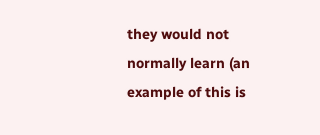they would not normally learn (an example of this is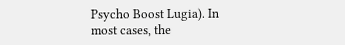Psycho Boost Lugia). In most cases, the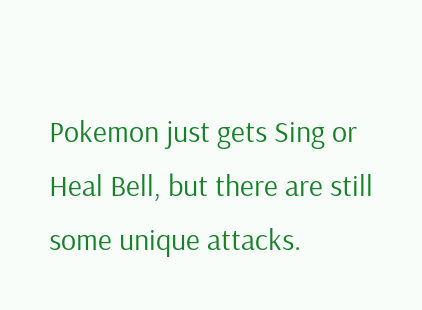Pokemon just gets Sing or Heal Bell, but there are still some unique attacks.